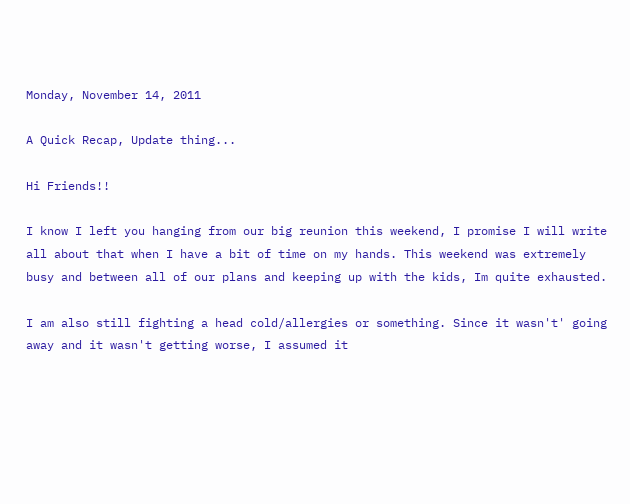Monday, November 14, 2011

A Quick Recap, Update thing...

Hi Friends!!

I know I left you hanging from our big reunion this weekend, I promise I will write all about that when I have a bit of time on my hands. This weekend was extremely busy and between all of our plans and keeping up with the kids, Im quite exhausted.

I am also still fighting a head cold/allergies or something. Since it wasn't' going away and it wasn't getting worse, I assumed it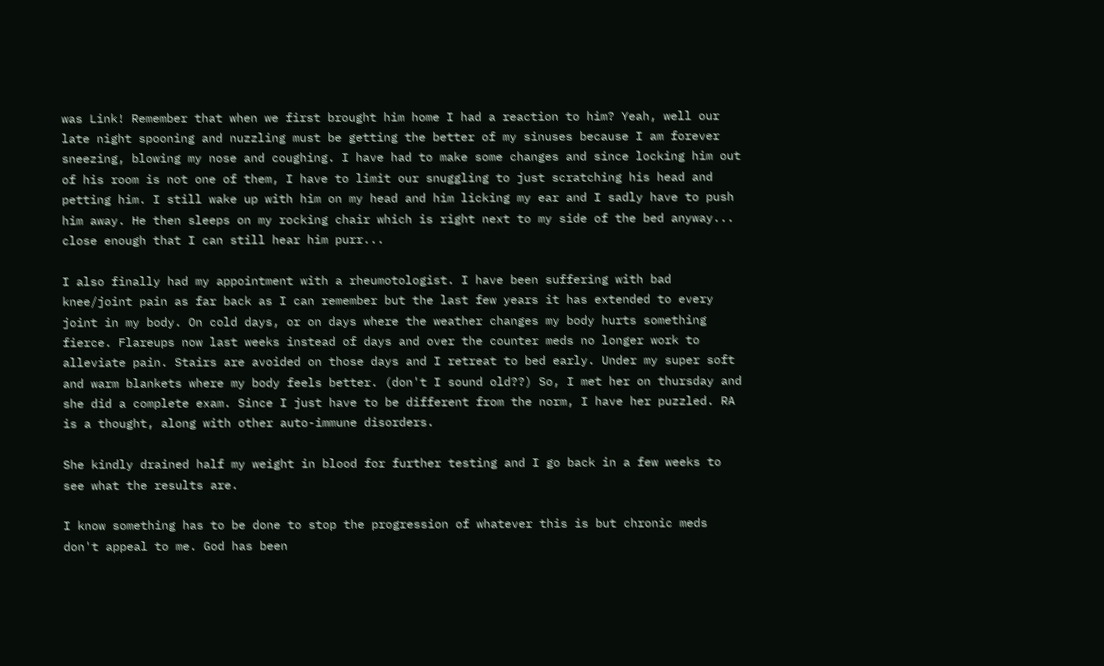was Link! Remember that when we first brought him home I had a reaction to him? Yeah, well our late night spooning and nuzzling must be getting the better of my sinuses because I am forever sneezing, blowing my nose and coughing. I have had to make some changes and since locking him out of his room is not one of them, I have to limit our snuggling to just scratching his head and petting him. I still wake up with him on my head and him licking my ear and I sadly have to push him away. He then sleeps on my rocking chair which is right next to my side of the bed anyway... close enough that I can still hear him purr...

I also finally had my appointment with a rheumotologist. I have been suffering with bad knee/joint pain as far back as I can remember but the last few years it has extended to every joint in my body. On cold days, or on days where the weather changes my body hurts something fierce. Flareups now last weeks instead of days and over the counter meds no longer work to alleviate pain. Stairs are avoided on those days and I retreat to bed early. Under my super soft and warm blankets where my body feels better. (don't I sound old??) So, I met her on thursday and she did a complete exam. Since I just have to be different from the norm, I have her puzzled. RA is a thought, along with other auto-immune disorders.

She kindly drained half my weight in blood for further testing and I go back in a few weeks to see what the results are.

I know something has to be done to stop the progression of whatever this is but chronic meds don't appeal to me. God has been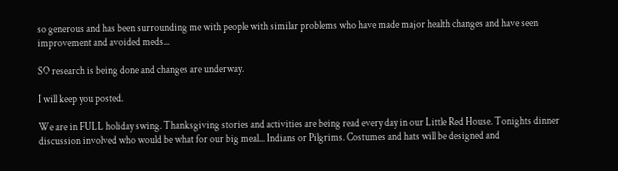so generous and has been surrounding me with people with similar problems who have made major health changes and have seen improvement and avoided meds...

SO research is being done and changes are underway.

I will keep you posted.

We are in FULL holiday swing. Thanksgiving stories and activities are being read every day in our Little Red House. Tonights dinner discussion involved who would be what for our big meal... Indians or Pilgrims. Costumes and hats will be designed and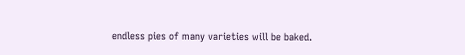endless pies of many varieties will be baked.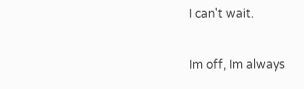I can't wait.

Im off, Im always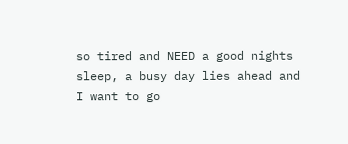so tired and NEED a good nights sleep, a busy day lies ahead and I want to go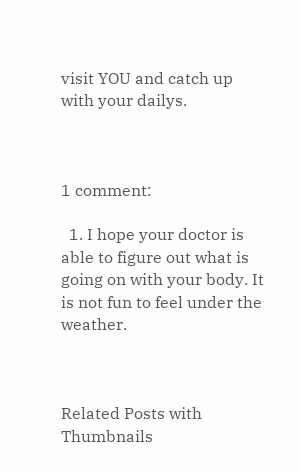visit YOU and catch up with your dailys.



1 comment:

  1. I hope your doctor is able to figure out what is going on with your body. It is not fun to feel under the weather.



Related Posts with Thumbnails